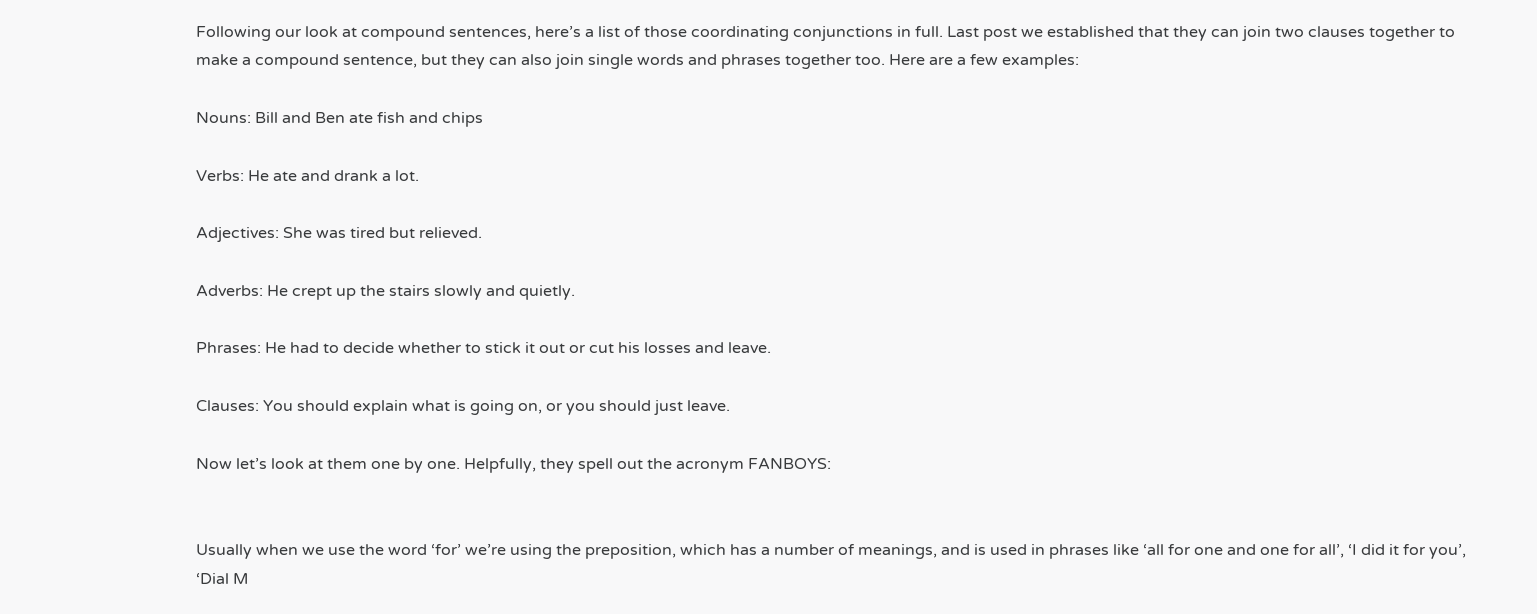Following our look at compound sentences, here’s a list of those coordinating conjunctions in full. Last post we established that they can join two clauses together to make a compound sentence, but they can also join single words and phrases together too. Here are a few examples:

Nouns: Bill and Ben ate fish and chips

Verbs: He ate and drank a lot.

Adjectives: She was tired but relieved.

Adverbs: He crept up the stairs slowly and quietly.

Phrases: He had to decide whether to stick it out or cut his losses and leave.

Clauses: You should explain what is going on, or you should just leave.

Now let’s look at them one by one. Helpfully, they spell out the acronym FANBOYS:


Usually when we use the word ‘for’ we’re using the preposition, which has a number of meanings, and is used in phrases like ‘all for one and one for all’, ‘I did it for you’, ‘Dial M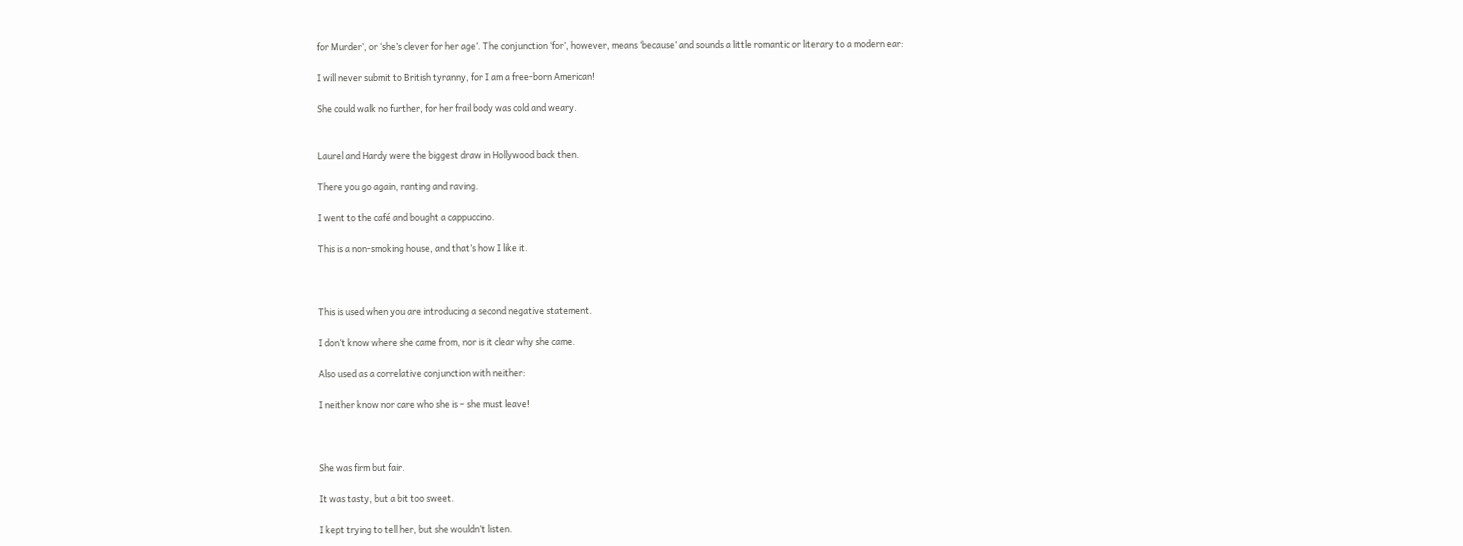for Murder’, or ‘she’s clever for her age’. The conjunction ‘for’, however, means ‘because’ and sounds a little romantic or literary to a modern ear:

I will never submit to British tyranny, for I am a free-born American!

She could walk no further, for her frail body was cold and weary.


Laurel and Hardy were the biggest draw in Hollywood back then.

There you go again, ranting and raving.

I went to the café and bought a cappuccino.

This is a non-smoking house, and that’s how I like it.



This is used when you are introducing a second negative statement.

I don’t know where she came from, nor is it clear why she came.

Also used as a correlative conjunction with neither:

I neither know nor care who she is – she must leave!



She was firm but fair.

It was tasty, but a bit too sweet.

I kept trying to tell her, but she wouldn’t listen.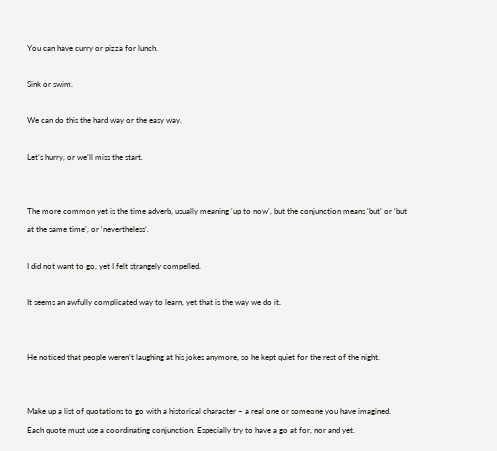You can have curry or pizza for lunch.

Sink or swim.

We can do this the hard way or the easy way.

Let’s hurry, or we’ll miss the start.


The more common yet is the time adverb, usually meaning ‘up to now’, but the conjunction means ‘but’ or ‘but at the same time’, or ‘nevertheless’.

I did not want to go, yet I felt strangely compelled.

It seems an awfully complicated way to learn, yet that is the way we do it.


He noticed that people weren’t laughing at his jokes anymore, so he kept quiet for the rest of the night.


Make up a list of quotations to go with a historical character – a real one or someone you have imagined. Each quote must use a coordinating conjunction. Especially try to have a go at for, nor and yet.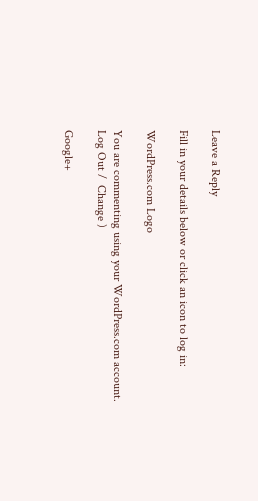Leave a Reply

Fill in your details below or click an icon to log in:

WordPress.com Logo

You are commenting using your WordPress.com account. Log Out /  Change )

Google+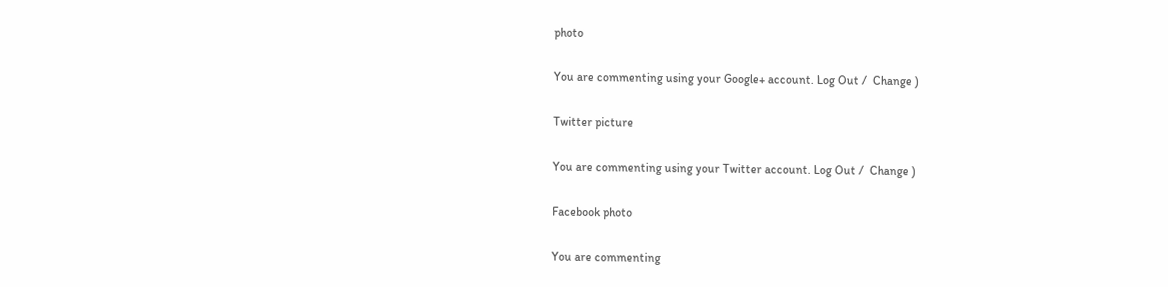photo

You are commenting using your Google+ account. Log Out /  Change )

Twitter picture

You are commenting using your Twitter account. Log Out /  Change )

Facebook photo

You are commenting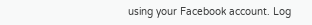using your Facebook account. Log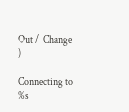Out /  Change )

Connecting to %s